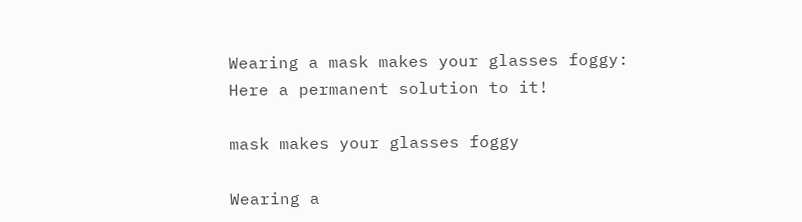Wearing a mask makes your glasses foggy: Here a permanent solution to it!

mask makes your glasses foggy

Wearing a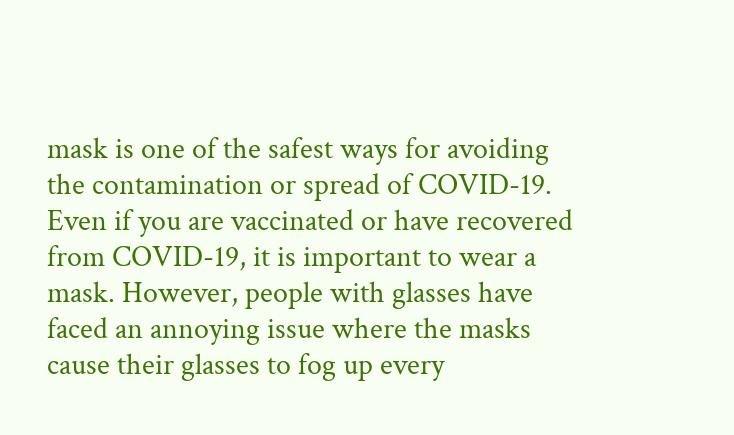mask is one of the safest ways for avoiding the contamination or spread of COVID-19. Even if you are vaccinated or have recovered from COVID-19, it is important to wear a mask. However, people with glasses have faced an annoying issue where the masks cause their glasses to fog up every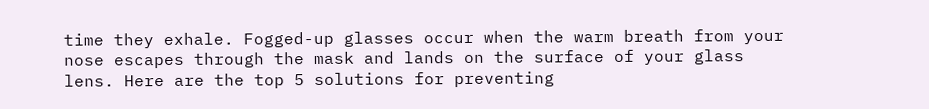time they exhale. Fogged-up glasses occur when the warm breath from your nose escapes through the mask and lands on the surface of your glass lens. Here are the top 5 solutions for preventing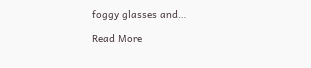foggy glasses and…

Read More